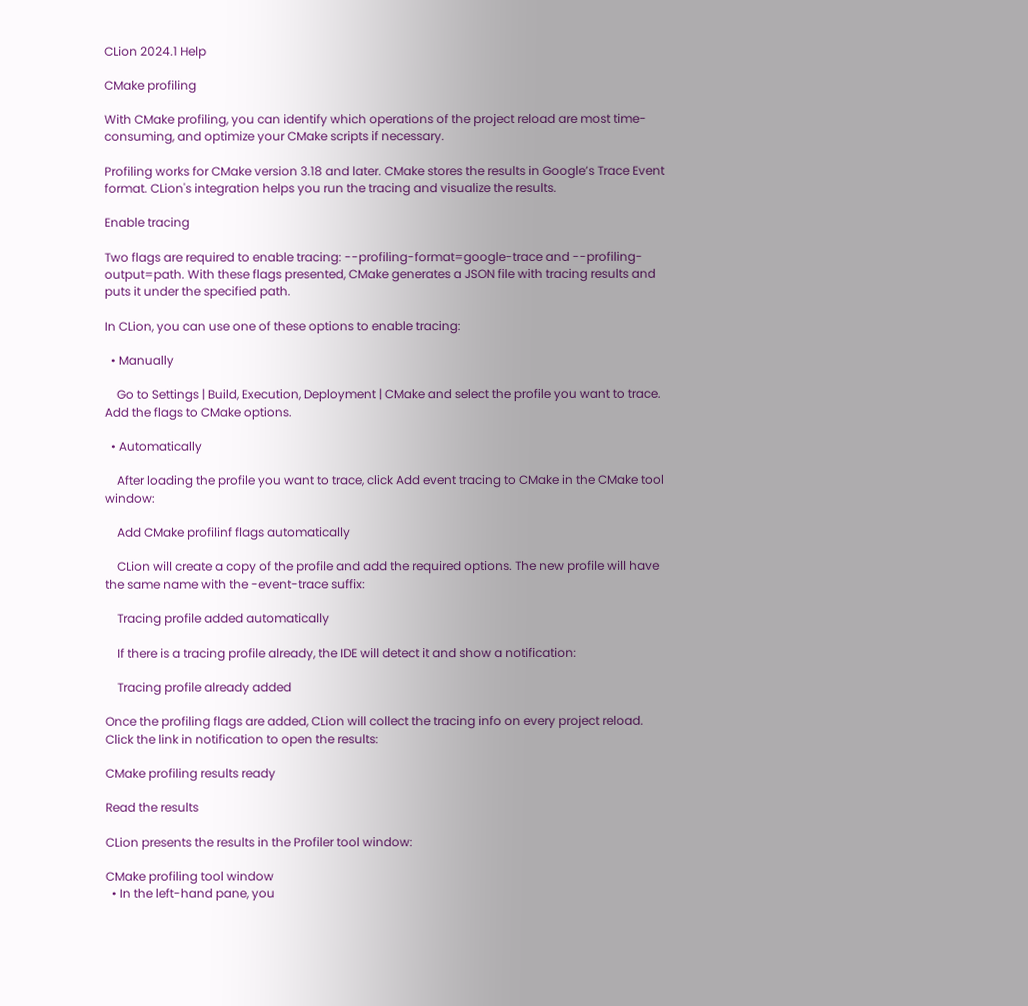CLion 2024.1 Help

CMake profiling

With CMake profiling, you can identify which operations of the project reload are most time-consuming, and optimize your CMake scripts if necessary.

Profiling works for CMake version 3.18 and later. CMake stores the results in Google’s Trace Event format. CLion's integration helps you run the tracing and visualize the results.

Enable tracing

Two flags are required to enable tracing: --profiling-format=google-trace and --profiling-output=path. With these flags presented, CMake generates a JSON file with tracing results and puts it under the specified path.

In CLion, you can use one of these options to enable tracing:

  • Manually

    Go to Settings | Build, Execution, Deployment | CMake and select the profile you want to trace. Add the flags to CMake options.

  • Automatically

    After loading the profile you want to trace, click Add event tracing to CMake in the CMake tool window:

    Add CMake profilinf flags automatically

    CLion will create a copy of the profile and add the required options. The new profile will have the same name with the -event-trace suffix:

    Tracing profile added automatically

    If there is a tracing profile already, the IDE will detect it and show a notification:

    Tracing profile already added

Once the profiling flags are added, CLion will collect the tracing info on every project reload. Click the link in notification to open the results:

CMake profiling results ready

Read the results

CLion presents the results in the Profiler tool window:

CMake profiling tool window
  • In the left-hand pane, you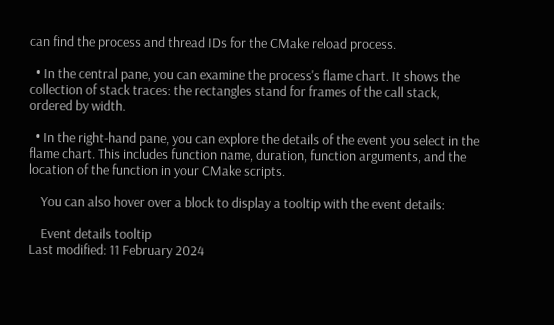can find the process and thread IDs for the CMake reload process.

  • In the central pane, you can examine the process's flame chart. It shows the collection of stack traces: the rectangles stand for frames of the call stack, ordered by width.

  • In the right-hand pane, you can explore the details of the event you select in the flame chart. This includes function name, duration, function arguments, and the location of the function in your CMake scripts.

    You can also hover over a block to display a tooltip with the event details:

    Event details tooltip
Last modified: 11 February 2024